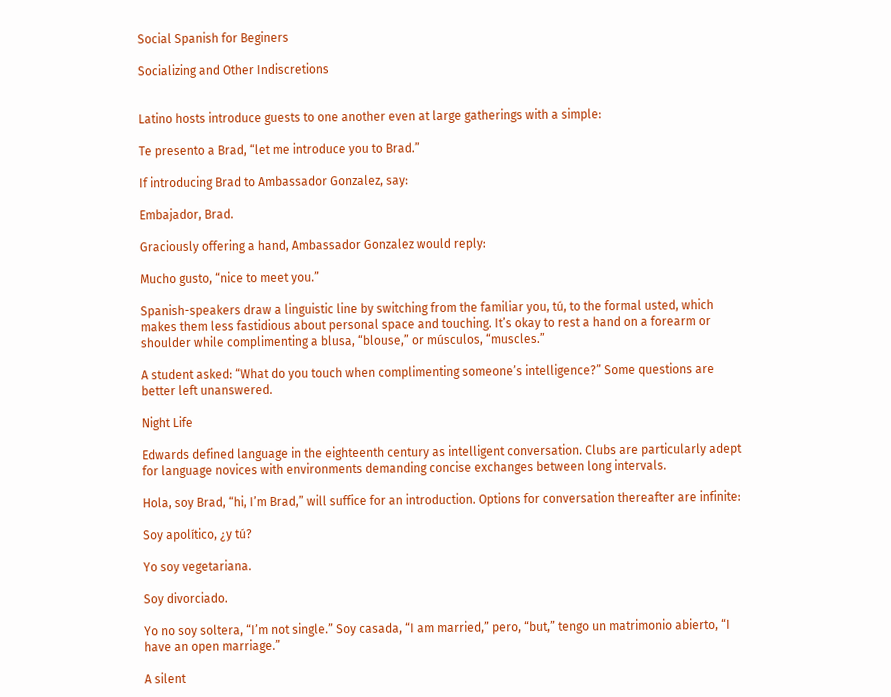Social Spanish for Beginers

Socializing and Other Indiscretions


Latino hosts introduce guests to one another even at large gatherings with a simple:

Te presento a Brad, “let me introduce you to Brad.”

If introducing Brad to Ambassador Gonzalez, say:

Embajador, Brad.

Graciously offering a hand, Ambassador Gonzalez would reply:

Mucho gusto, “nice to meet you.”

Spanish-speakers draw a linguistic line by switching from the familiar you, tú, to the formal usted, which makes them less fastidious about personal space and touching. It’s okay to rest a hand on a forearm or shoulder while complimenting a blusa, “blouse,” or músculos, “muscles.”

A student asked: “What do you touch when complimenting someone’s intelligence?” Some questions are better left unanswered.

Night Life

Edwards defined language in the eighteenth century as intelligent conversation. Clubs are particularly adept for language novices with environments demanding concise exchanges between long intervals.

Hola, soy Brad, “hi, I’m Brad,” will suffice for an introduction. Options for conversation thereafter are infinite:

Soy apolítico, ¿y tú?

Yo soy vegetariana.

Soy divorciado.

Yo no soy soltera, “I’m not single.” Soy casada, “I am married,” pero, “but,” tengo un matrimonio abierto, “I have an open marriage.”

A silent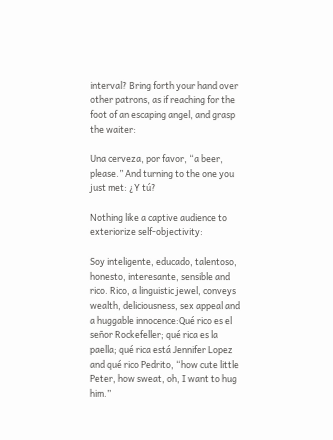interval? Bring forth your hand over other patrons, as if reaching for the foot of an escaping angel, and grasp the waiter:

Una cerveza, por favor, “a beer, please.” And turning to the one you just met: ¿Y tú?

Nothing like a captive audience to exteriorize self-objectivity:

Soy inteligente, educado, talentoso, honesto, interesante, sensible and rico. Rico, a linguistic jewel, conveys wealth, deliciousness, sex appeal and a huggable innocence:Qué rico es el señor Rockefeller; qué rica es la paella; qué rica está Jennifer Lopez and qué rico Pedrito, “how cute little Peter, how sweat, oh, I want to hug him.”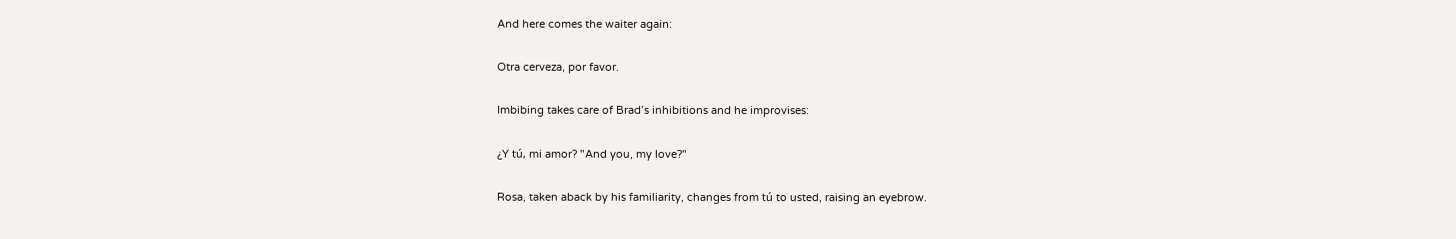And here comes the waiter again:

Otra cerveza, por favor.

Imbibing takes care of Brad’s inhibitions and he improvises:

¿Y tú, mi amor? "And you, my love?"

Rosa, taken aback by his familiarity, changes from tú to usted, raising an eyebrow.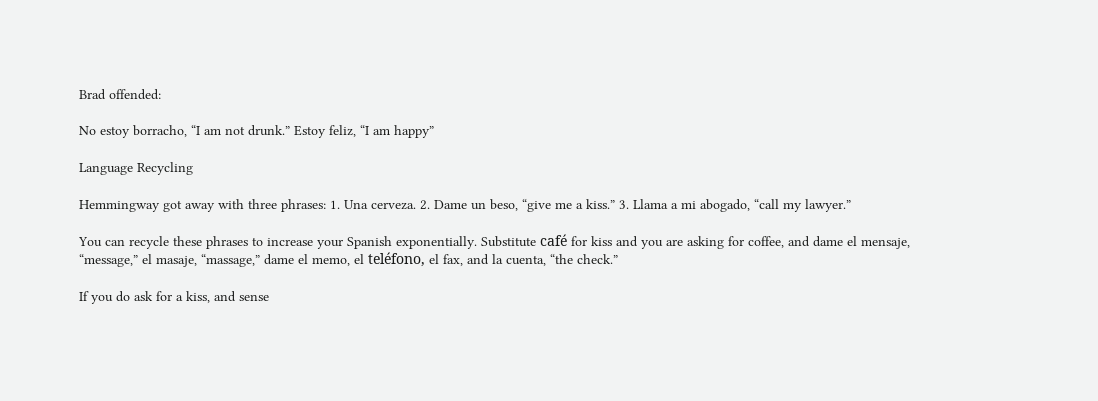Brad offended:

No estoy borracho, “I am not drunk.” Estoy feliz, “I am happy”

Language Recycling

Hemmingway got away with three phrases: 1. Una cerveza. 2. Dame un beso, “give me a kiss.” 3. Llama a mi abogado, “call my lawyer.”

You can recycle these phrases to increase your Spanish exponentially. Substitute café for kiss and you are asking for coffee, and dame el mensaje, “message,” el masaje, “massage,” dame el memo, el teléfono, el fax, and la cuenta, “the check.”

If you do ask for a kiss, and sense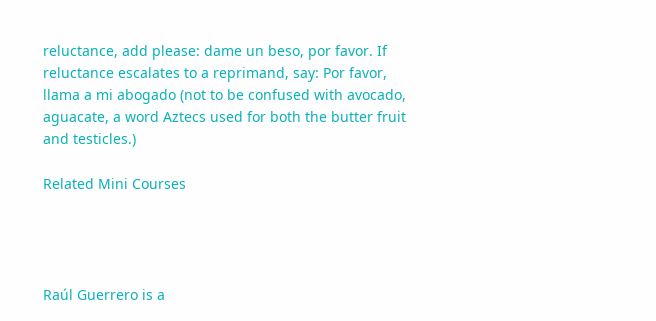reluctance, add please: dame un beso, por favor. If reluctance escalates to a reprimand, say: Por favor, llama a mi abogado (not to be confused with avocado, aguacate, a word Aztecs used for both the butter fruit and testicles.)

Related Mini Courses




Raúl Guerrero is a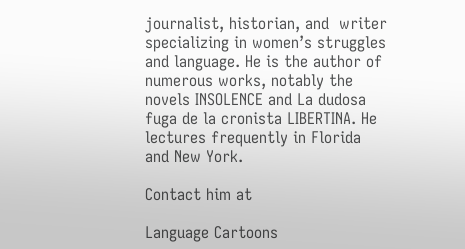journalist, historian, and  writer specializing in women’s struggles and language. He is the author of numerous works, notably the novels INSOLENCE and La dudosa fuga de la cronista LIBERTINA. He lectures frequently in Florida and New York.

Contact him at

Language Cartoons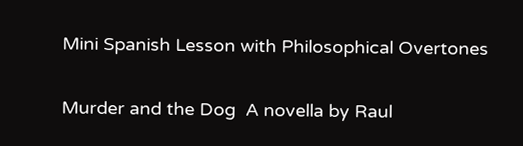Mini Spanish Lesson with Philosophical Overtones

Murder and the Dog  A novella by Raul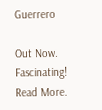Guerrero

Out Now. Fascinating! Read More.